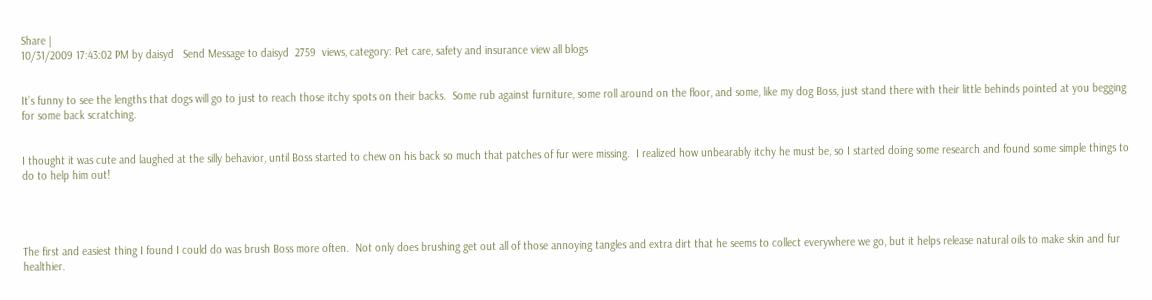Share |
10/31/2009 17:43:02 PM by daisyd   Send Message to daisyd  2759  views, category: Pet care, safety and insurance view all blogs


It’s funny to see the lengths that dogs will go to just to reach those itchy spots on their backs.  Some rub against furniture, some roll around on the floor, and some, like my dog Boss, just stand there with their little behinds pointed at you begging for some back scratching.


I thought it was cute and laughed at the silly behavior, until Boss started to chew on his back so much that patches of fur were missing.  I realized how unbearably itchy he must be, so I started doing some research and found some simple things to do to help him out!




The first and easiest thing I found I could do was brush Boss more often.  Not only does brushing get out all of those annoying tangles and extra dirt that he seems to collect everywhere we go, but it helps release natural oils to make skin and fur healthier.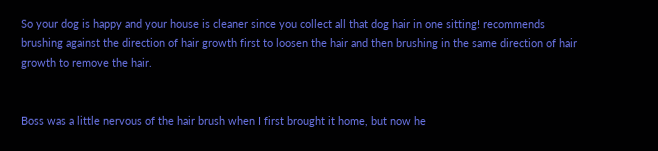So your dog is happy and your house is cleaner since you collect all that dog hair in one sitting! recommends brushing against the direction of hair growth first to loosen the hair and then brushing in the same direction of hair growth to remove the hair.


Boss was a little nervous of the hair brush when I first brought it home, but now he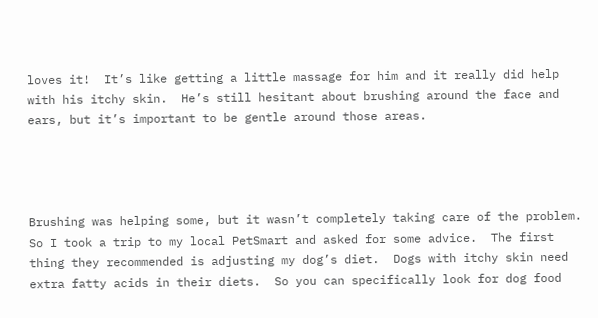loves it!  It’s like getting a little massage for him and it really did help with his itchy skin.  He’s still hesitant about brushing around the face and ears, but it’s important to be gentle around those areas.




Brushing was helping some, but it wasn’t completely taking care of the problem.  So I took a trip to my local PetSmart and asked for some advice.  The first thing they recommended is adjusting my dog’s diet.  Dogs with itchy skin need extra fatty acids in their diets.  So you can specifically look for dog food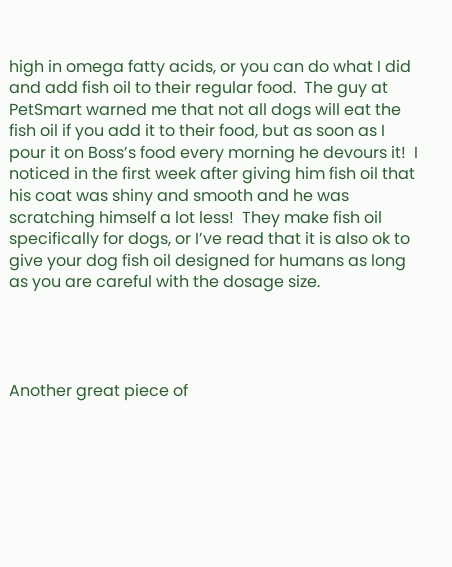high in omega fatty acids, or you can do what I did and add fish oil to their regular food.  The guy at PetSmart warned me that not all dogs will eat the fish oil if you add it to their food, but as soon as I pour it on Boss’s food every morning he devours it!  I noticed in the first week after giving him fish oil that his coat was shiny and smooth and he was scratching himself a lot less!  They make fish oil specifically for dogs, or I’ve read that it is also ok to give your dog fish oil designed for humans as long as you are careful with the dosage size.




Another great piece of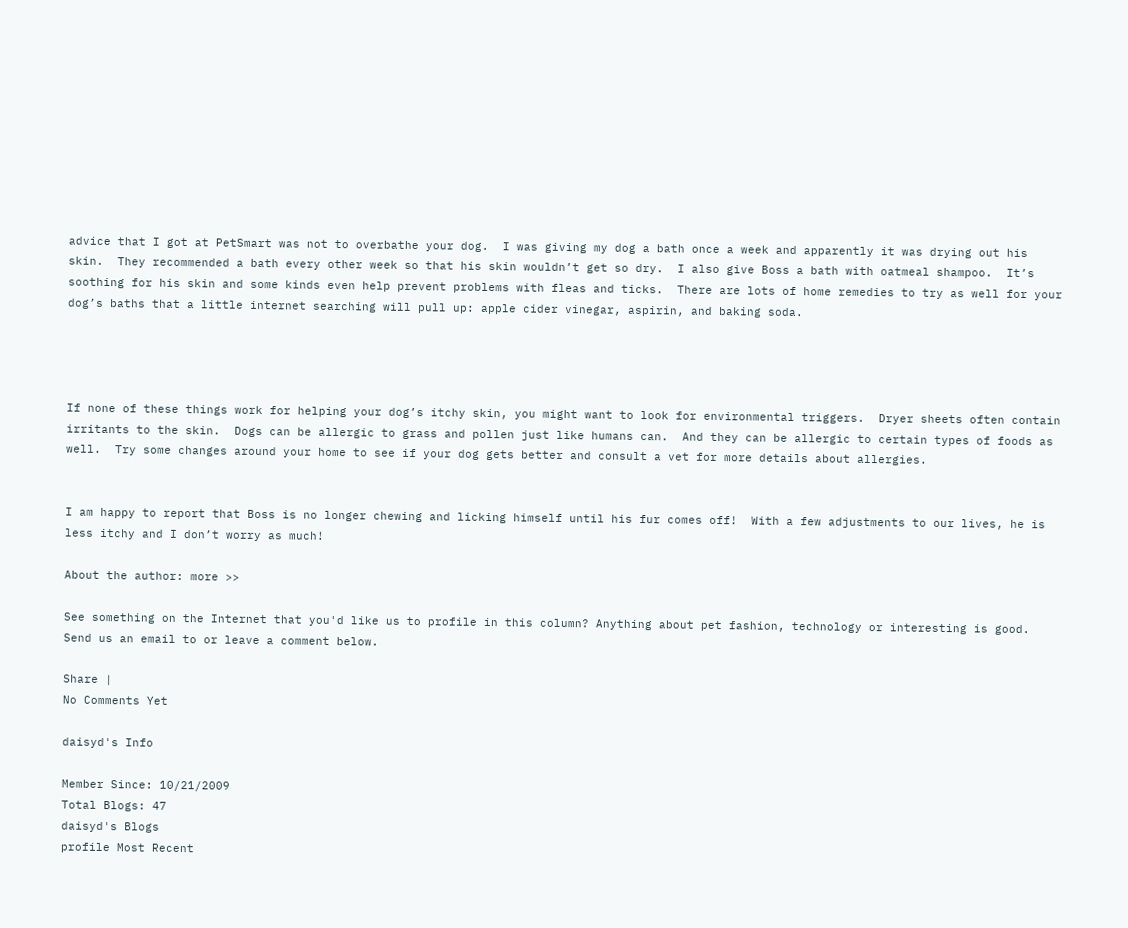advice that I got at PetSmart was not to overbathe your dog.  I was giving my dog a bath once a week and apparently it was drying out his skin.  They recommended a bath every other week so that his skin wouldn’t get so dry.  I also give Boss a bath with oatmeal shampoo.  It’s soothing for his skin and some kinds even help prevent problems with fleas and ticks.  There are lots of home remedies to try as well for your dog’s baths that a little internet searching will pull up: apple cider vinegar, aspirin, and baking soda.




If none of these things work for helping your dog’s itchy skin, you might want to look for environmental triggers.  Dryer sheets often contain irritants to the skin.  Dogs can be allergic to grass and pollen just like humans can.  And they can be allergic to certain types of foods as well.  Try some changes around your home to see if your dog gets better and consult a vet for more details about allergies.


I am happy to report that Boss is no longer chewing and licking himself until his fur comes off!  With a few adjustments to our lives, he is less itchy and I don’t worry as much!

About the author: more >>

See something on the Internet that you'd like us to profile in this column? Anything about pet fashion, technology or interesting is good. Send us an email to or leave a comment below.

Share |
No Comments Yet

daisyd's Info

Member Since: 10/21/2009
Total Blogs: 47
daisyd's Blogs
profile Most Recent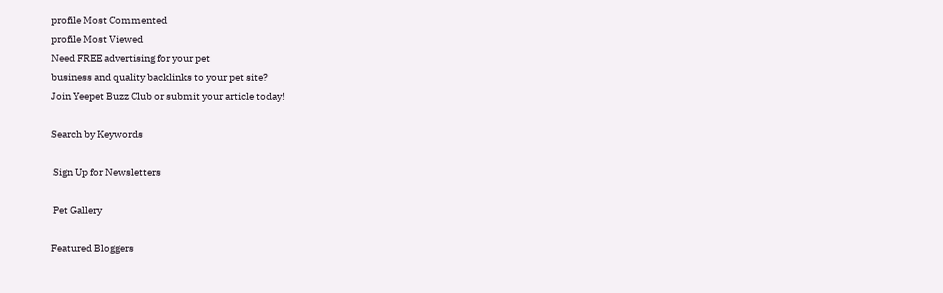profile Most Commented
profile Most Viewed
Need FREE advertising for your pet
business and quality backlinks to your pet site?
Join Yeepet Buzz Club or submit your article today!

Search by Keywords

 Sign Up for Newsletters

 Pet Gallery

Featured Bloggers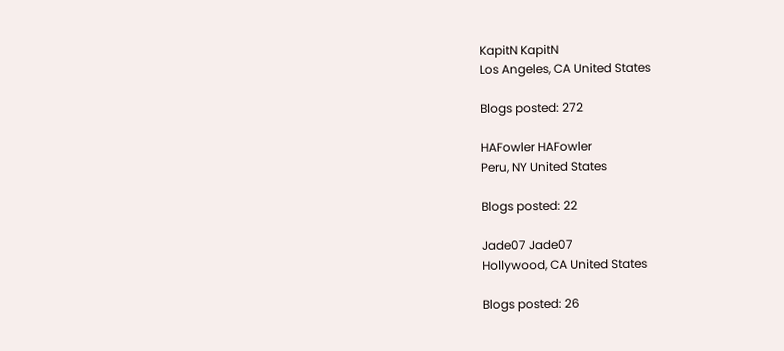KapitN KapitN
Los Angeles, CA United States

Blogs posted: 272

HAFowler HAFowler
Peru, NY United States

Blogs posted: 22

Jade07 Jade07
Hollywood, CA United States

Blogs posted: 26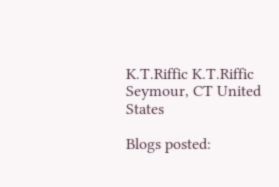K.T.Riffic K.T.Riffic
Seymour, CT United States

Blogs posted: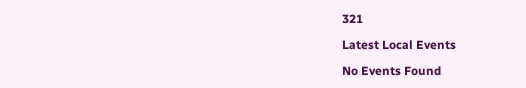321

Latest Local Events

No Events Found